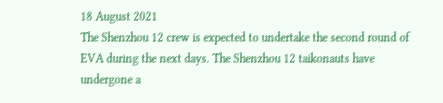18 August 2021
The Shenzhou 12 crew is expected to undertake the second round of EVA during the next days. The Shenzhou 12 taikonauts have undergone a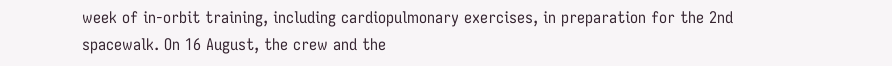week of in-orbit training, including cardiopulmonary exercises, in preparation for the 2nd spacewalk. On 16 August, the crew and the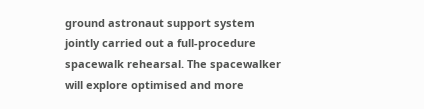ground astronaut support system jointly carried out a full-procedure spacewalk rehearsal. The spacewalker will explore optimised and more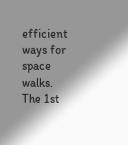efficient ways for space walks. The 1st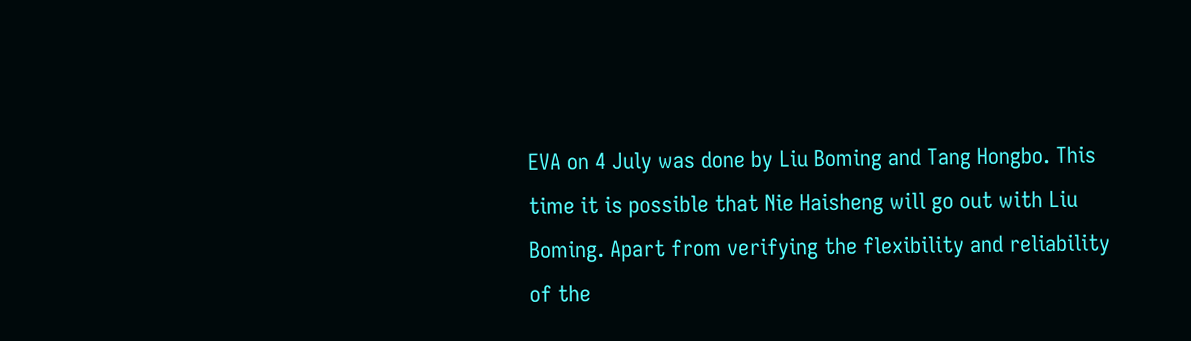EVA on 4 July was done by Liu Boming and Tang Hongbo. This time it is possible that Nie Haisheng will go out with Liu Boming. Apart from verifying the flexibility and reliability of the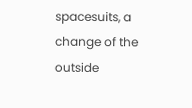spacesuits, a change of the outside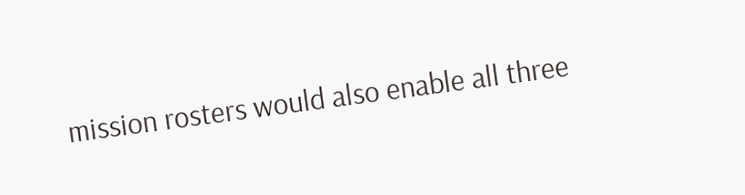mission rosters would also enable all three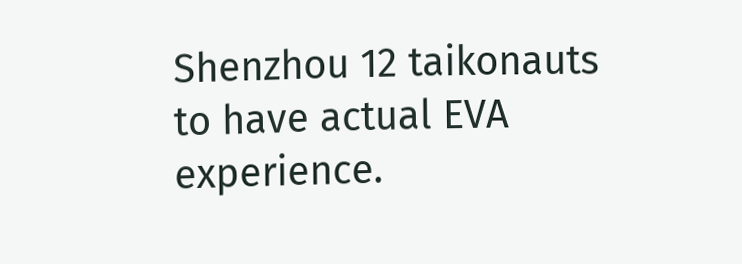Shenzhou 12 taikonauts to have actual EVA experience.